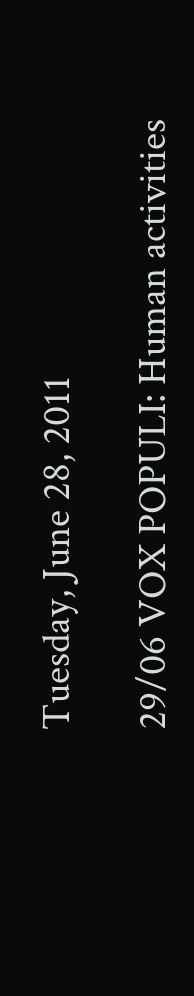Tuesday, June 28, 2011

29/06 VOX POPULI: Human activities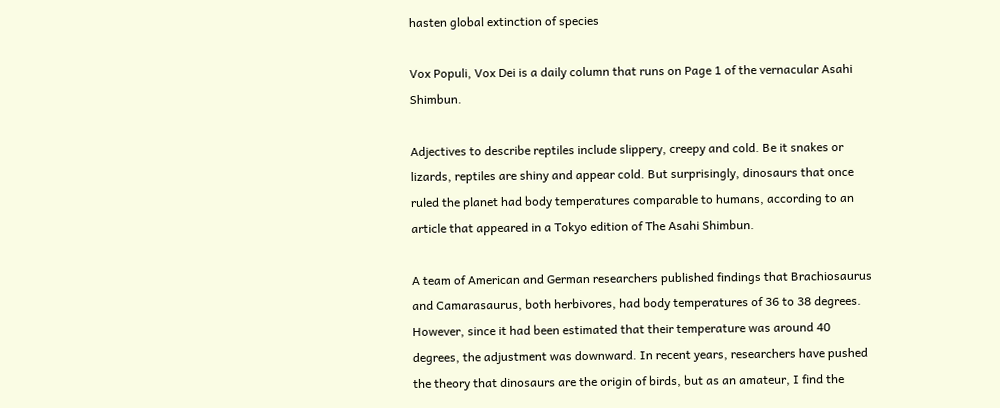hasten global extinction of species

Vox Populi, Vox Dei is a daily column that runs on Page 1 of the vernacular Asahi Shimbun.

Adjectives to describe reptiles include slippery, creepy and cold. Be it snakes or lizards, reptiles are shiny and appear cold. But surprisingly, dinosaurs that once ruled the planet had body temperatures comparable to humans, according to an article that appeared in a Tokyo edition of The Asahi Shimbun.

A team of American and German researchers published findings that Brachiosaurus and Camarasaurus, both herbivores, had body temperatures of 36 to 38 degrees. However, since it had been estimated that their temperature was around 40 degrees, the adjustment was downward. In recent years, researchers have pushed the theory that dinosaurs are the origin of birds, but as an amateur, I find the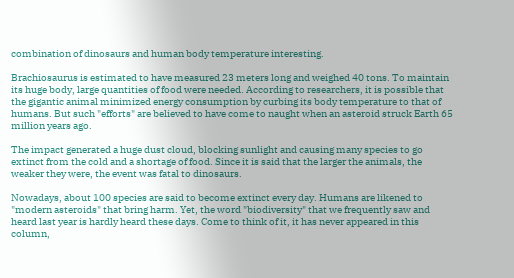combination of dinosaurs and human body temperature interesting.

Brachiosaurus is estimated to have measured 23 meters long and weighed 40 tons. To maintain its huge body, large quantities of food were needed. According to researchers, it is possible that the gigantic animal minimized energy consumption by curbing its body temperature to that of humans. But such "efforts" are believed to have come to naught when an asteroid struck Earth 65 million years ago.

The impact generated a huge dust cloud, blocking sunlight and causing many species to go extinct from the cold and a shortage of food. Since it is said that the larger the animals, the weaker they were, the event was fatal to dinosaurs.

Nowadays, about 100 species are said to become extinct every day. Humans are likened to "modern asteroids" that bring harm. Yet, the word "biodiversity" that we frequently saw and heard last year is hardly heard these days. Come to think of it, it has never appeared in this column,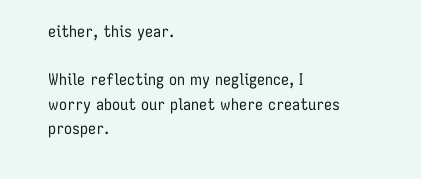either, this year.

While reflecting on my negligence, I worry about our planet where creatures prosper.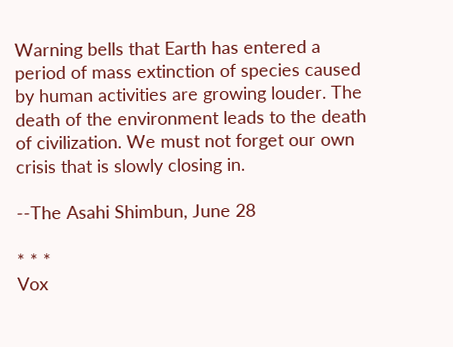Warning bells that Earth has entered a period of mass extinction of species caused by human activities are growing louder. The death of the environment leads to the death of civilization. We must not forget our own crisis that is slowly closing in.

--The Asahi Shimbun, June 28

* * *
Vox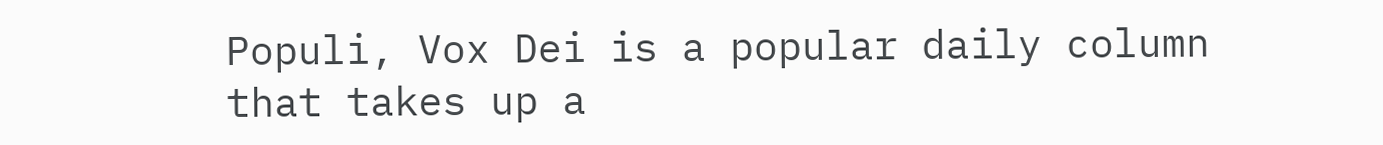Populi, Vox Dei is a popular daily column that takes up a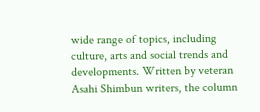wide range of topics, including culture, arts and social trends and developments. Written by veteran Asahi Shimbun writers, the column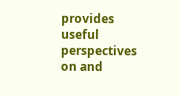provides useful perspectives on and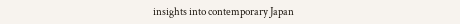insights into contemporary Japan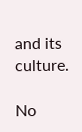and its culture.

No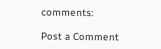comments:

Post a Comment